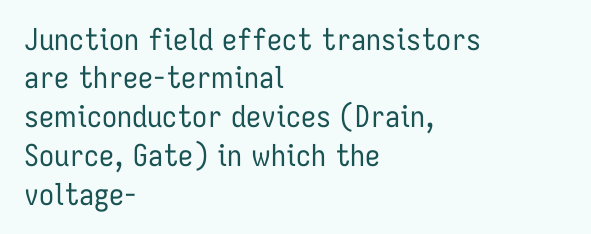Junction field effect transistors are three-terminal semiconductor devices (Drain, Source, Gate) in which the voltage-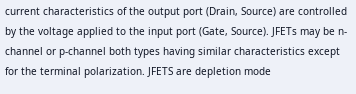current characteristics of the output port (Drain, Source) are controlled by the voltage applied to the input port (Gate, Source). JFETs may be n-channel or p-channel both types having similar characteristics except for the terminal polarization. JFETS are depletion mode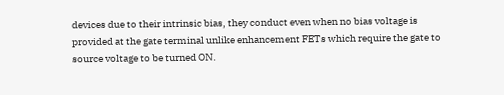devices due to their intrinsic bias, they conduct even when no bias voltage is provided at the gate terminal unlike enhancement FETs which require the gate to source voltage to be turned ON.